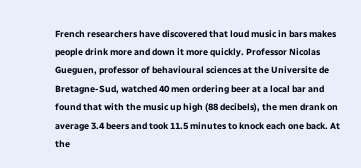French researchers have discovered that loud music in bars makes people drink more and down it more quickly. Professor Nicolas Gueguen, professor of behavioural sciences at the Universite de Bretagne-Sud, watched 40 men ordering beer at a local bar and found that with the music up high (88 decibels), the men drank on average 3.4 beers and took 11.5 minutes to knock each one back. At the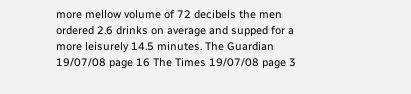more mellow volume of 72 decibels the men ordered 2.6 drinks on average and supped for a more leisurely 14.5 minutes. The Guardian 19/07/08 page 16 The Times 19/07/08 page 3